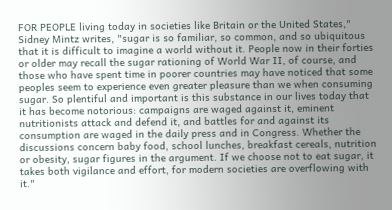FOR PEOPLE living today in societies like Britain or the United States," Sidney Mintz writes, "sugar is so familiar, so common, and so ubiquitous that it is difficult to imagine a world without it. People now in their forties or older may recall the sugar rationing of World War II, of course, and those who have spent time in poorer countries may have noticed that some peoples seem to experience even greater pleasure than we when consuming sugar. So plentiful and important is this substance in our lives today that it has become notorious: campaigns are waged against it, eminent nutritionists attack and defend it, and battles for and against its consumption are waged in the daily press and in Congress. Whether the discussions concern baby food, school lunches, breakfast cereals, nutrition or obesity, sugar figures in the argument. If we choose not to eat sugar, it takes both vigilance and effort, for modern societies are overflowing with it."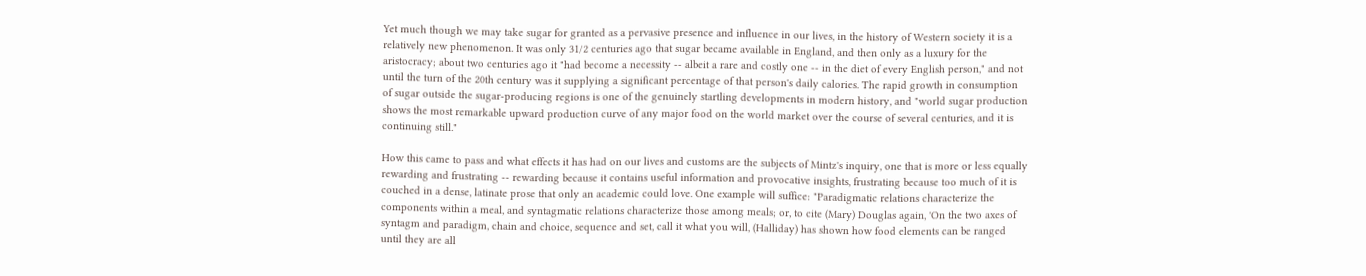Yet much though we may take sugar for granted as a pervasive presence and influence in our lives, in the history of Western society it is a relatively new phenomenon. It was only 31/2 centuries ago that sugar became available in England, and then only as a luxury for the aristocracy; about two centuries ago it "had become a necessity -- albeit a rare and costly one -- in the diet of every English person," and not until the turn of the 20th century was it supplying a significant percentage of that person's daily calories. The rapid growth in consumption of sugar outside the sugar-producing regions is one of the genuinely startling developments in modern history, and "world sugar production shows the most remarkable upward production curve of any major food on the world market over the course of several centuries, and it is continuing still."

How this came to pass and what effects it has had on our lives and customs are the subjects of Mintz's inquiry, one that is more or less equally rewarding and frustrating -- rewarding because it contains useful information and provocative insights, frustrating because too much of it is couched in a dense, latinate prose that only an academic could love. One example will suffice: "Paradigmatic relations characterize the components within a meal, and syntagmatic relations characterize those among meals; or, to cite (Mary) Douglas again, 'On the two axes of syntagm and paradigm, chain and choice, sequence and set, call it what you will, (Halliday) has shown how food elements can be ranged until they are all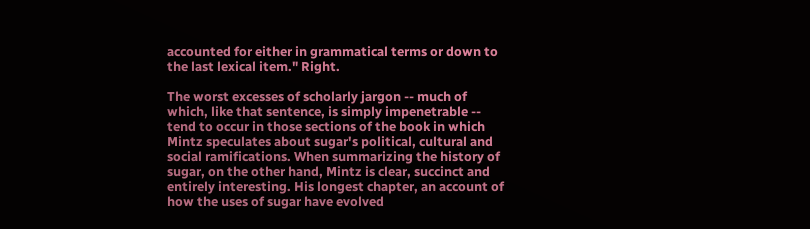accounted for either in grammatical terms or down to the last lexical item." Right.

The worst excesses of scholarly jargon -- much of which, like that sentence, is simply impenetrable -- tend to occur in those sections of the book in which Mintz speculates about sugar's political, cultural and social ramifications. When summarizing the history of sugar, on the other hand, Mintz is clear, succinct and entirely interesting. His longest chapter, an account of how the uses of sugar have evolved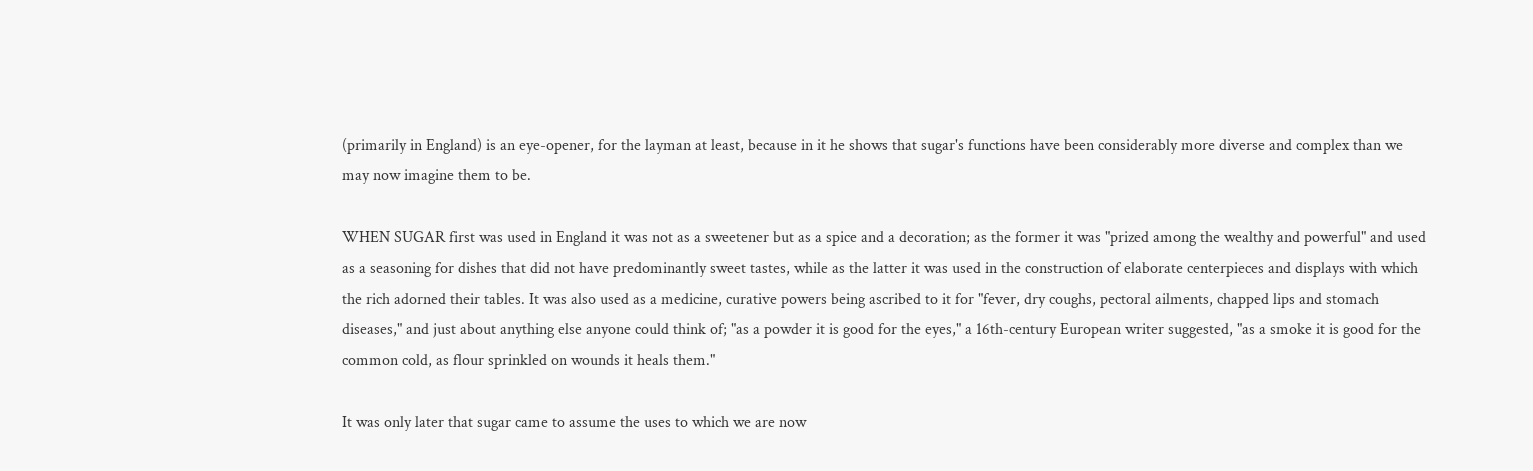(primarily in England) is an eye-opener, for the layman at least, because in it he shows that sugar's functions have been considerably more diverse and complex than we may now imagine them to be.

WHEN SUGAR first was used in England it was not as a sweetener but as a spice and a decoration; as the former it was "prized among the wealthy and powerful" and used as a seasoning for dishes that did not have predominantly sweet tastes, while as the latter it was used in the construction of elaborate centerpieces and displays with which the rich adorned their tables. It was also used as a medicine, curative powers being ascribed to it for "fever, dry coughs, pectoral ailments, chapped lips and stomach diseases," and just about anything else anyone could think of; "as a powder it is good for the eyes," a 16th-century European writer suggested, "as a smoke it is good for the common cold, as flour sprinkled on wounds it heals them."

It was only later that sugar came to assume the uses to which we are now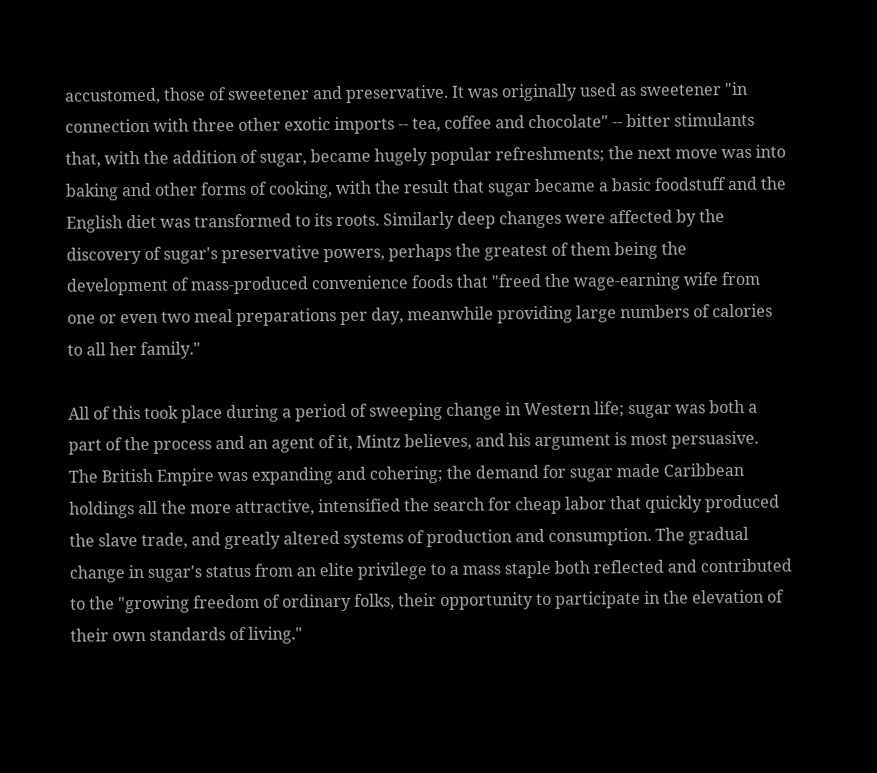accustomed, those of sweetener and preservative. It was originally used as sweetener "in connection with three other exotic imports -- tea, coffee and chocolate" -- bitter stimulants that, with the addition of sugar, became hugely popular refreshments; the next move was into baking and other forms of cooking, with the result that sugar became a basic foodstuff and the English diet was transformed to its roots. Similarly deep changes were affected by the discovery of sugar's preservative powers, perhaps the greatest of them being the development of mass-produced convenience foods that "freed the wage-earning wife from one or even two meal preparations per day, meanwhile providing large numbers of calories to all her family."

All of this took place during a period of sweeping change in Western life; sugar was both a part of the process and an agent of it, Mintz believes, and his argument is most persuasive. The British Empire was expanding and cohering; the demand for sugar made Caribbean holdings all the more attractive, intensified the search for cheap labor that quickly produced the slave trade, and greatly altered systems of production and consumption. The gradual change in sugar's status from an elite privilege to a mass staple both reflected and contributed to the "growing freedom of ordinary folks, their opportunity to participate in the elevation of their own standards of living."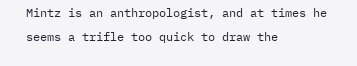Mintz is an anthropologist, and at times he seems a trifle too quick to draw the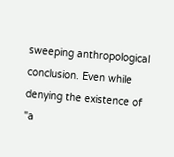sweeping anthropological conclusion. Even while denying the existence of "a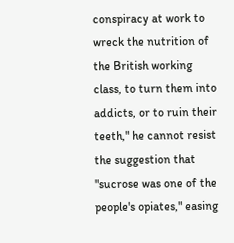conspiracy at work to wreck the nutrition of the British working class, to turn them into addicts, or to ruin their teeth," he cannot resist the suggestion that "sucrose was one of the people's opiates," easing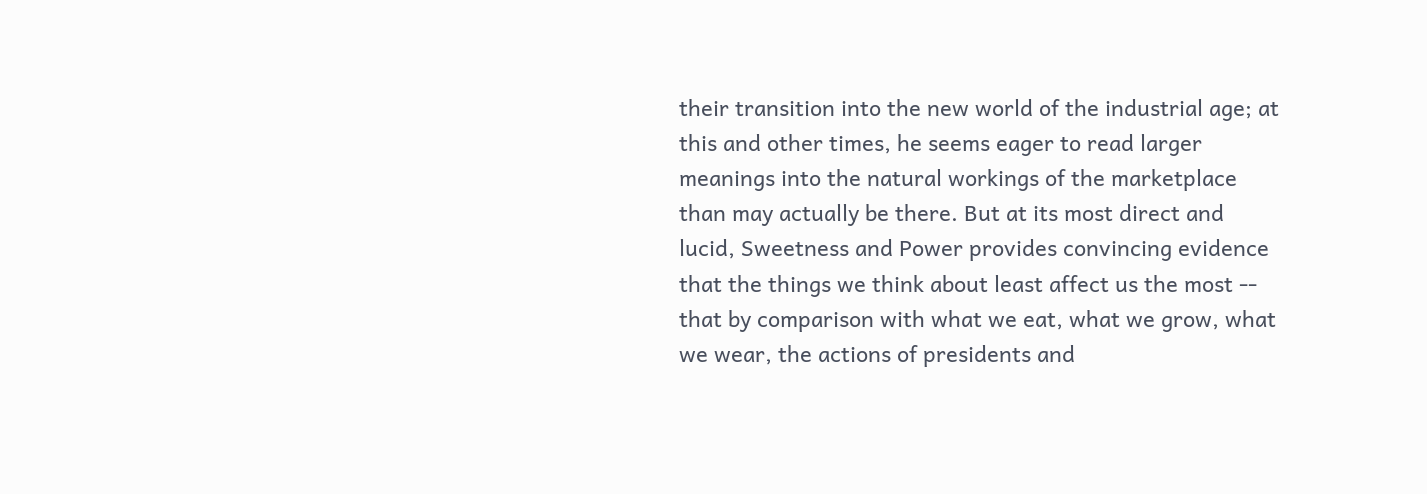their transition into the new world of the industrial age; at this and other times, he seems eager to read larger meanings into the natural workings of the marketplace than may actually be there. But at its most direct and lucid, Sweetness and Power provides convincing evidence that the things we think about least affect us the most -- that by comparison with what we eat, what we grow, what we wear, the actions of presidents and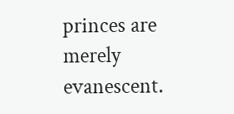princes are merely evanescent.